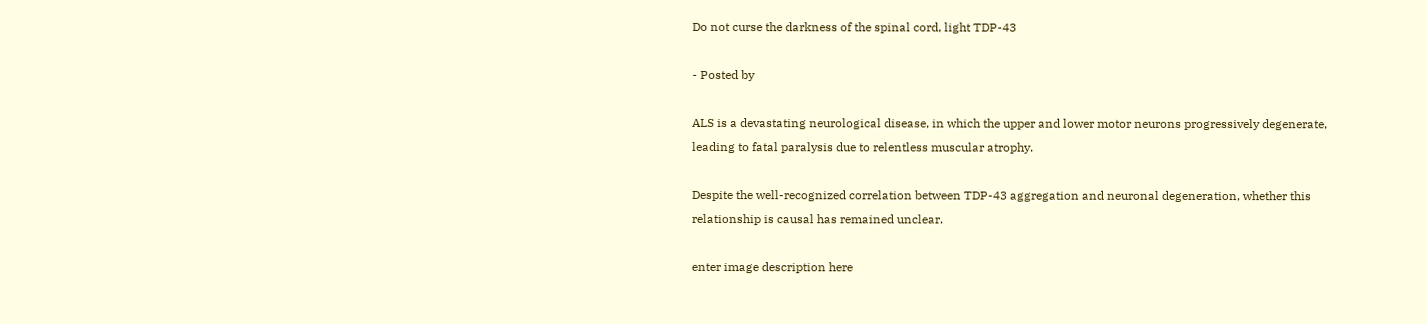Do not curse the darkness of the spinal cord, light TDP-43

- Posted by

ALS is a devastating neurological disease, in which the upper and lower motor neurons progressively degenerate, leading to fatal paralysis due to relentless muscular atrophy.

Despite the well-recognized correlation between TDP-43 aggregation and neuronal degeneration, whether this relationship is causal has remained unclear.

enter image description here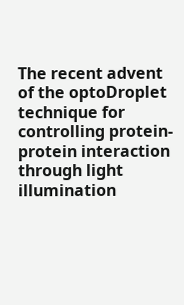The recent advent of the optoDroplet technique for controlling protein-protein interaction through light illumination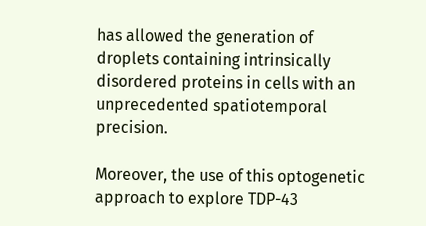has allowed the generation of droplets containing intrinsically disordered proteins in cells with an unprecedented spatiotemporal precision.

Moreover, the use of this optogenetic approach to explore TDP-43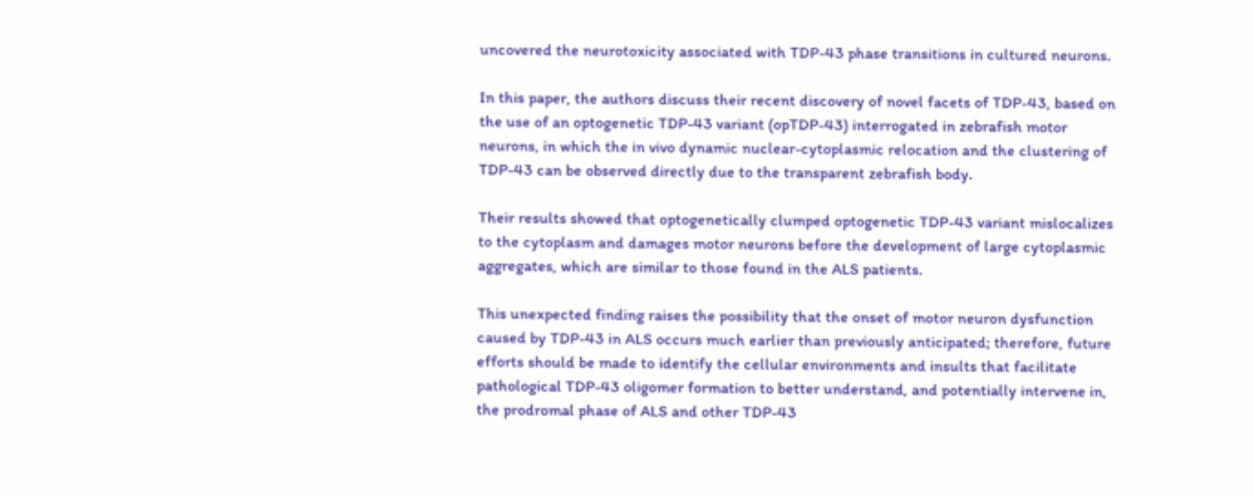uncovered the neurotoxicity associated with TDP-43 phase transitions in cultured neurons.

In this paper, the authors discuss their recent discovery of novel facets of TDP-43, based on the use of an optogenetic TDP-43 variant (opTDP-43) interrogated in zebrafish motor neurons, in which the in vivo dynamic nuclear-cytoplasmic relocation and the clustering of TDP-43 can be observed directly due to the transparent zebrafish body.

Their results showed that optogenetically clumped optogenetic TDP-43 variant mislocalizes to the cytoplasm and damages motor neurons before the development of large cytoplasmic aggregates, which are similar to those found in the ALS patients.

This unexpected finding raises the possibility that the onset of motor neuron dysfunction caused by TDP-43 in ALS occurs much earlier than previously anticipated; therefore, future efforts should be made to identify the cellular environments and insults that facilitate pathological TDP-43 oligomer formation to better understand, and potentially intervene in, the prodromal phase of ALS and other TDP-43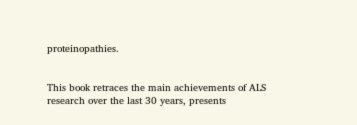proteinopathies.


This book retraces the main achievements of ALS research over the last 30 years, presents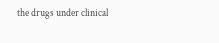the drugs under clinical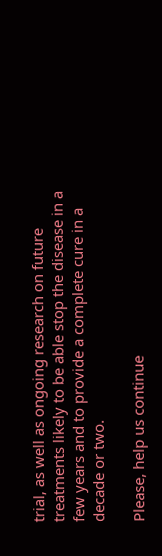trial, as well as ongoing research on future treatments likely to be able stop the disease in a few years and to provide a complete cure in a decade or two.

Please, help us continue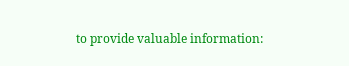to provide valuable information: